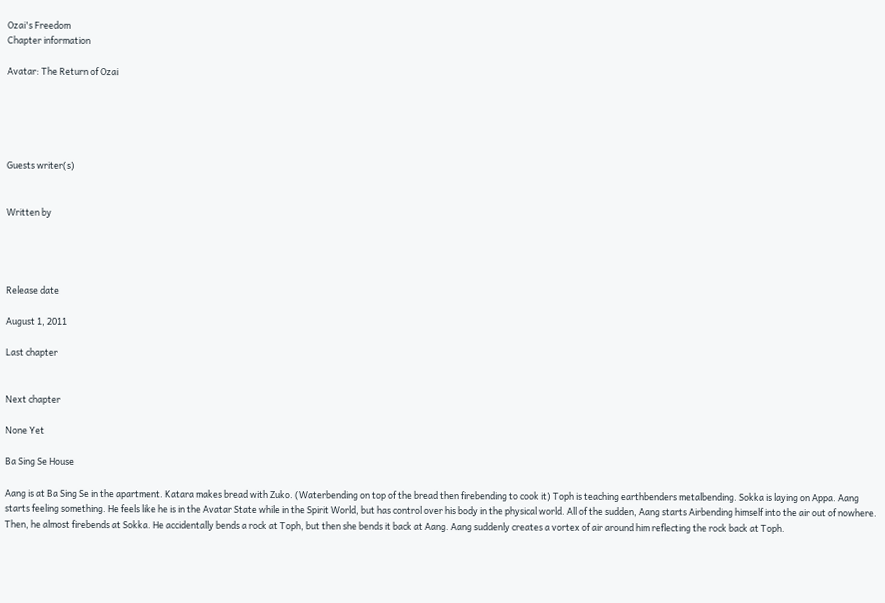Ozai's Freedom
Chapter information

Avatar: The Return of Ozai





Guests writer(s)


Written by




Release date

August 1, 2011

Last chapter


Next chapter

None Yet

Ba Sing Se House

Aang is at Ba Sing Se in the apartment. Katara makes bread with Zuko. (Waterbending on top of the bread then firebending to cook it) Toph is teaching earthbenders metalbending. Sokka is laying on Appa. Aang starts feeling something. He feels like he is in the Avatar State while in the Spirit World, but has control over his body in the physical world. All of the sudden, Aang starts Airbending himself into the air out of nowhere. Then, he almost firebends at Sokka. He accidentally bends a rock at Toph, but then she bends it back at Aang. Aang suddenly creates a vortex of air around him reflecting the rock back at Toph.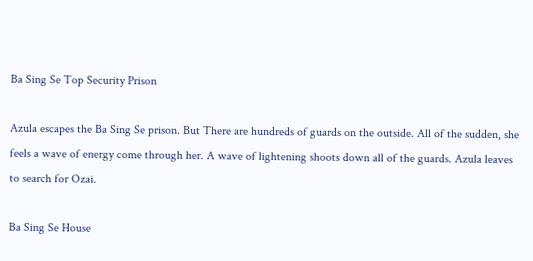Ba Sing Se Top Security Prison

Azula escapes the Ba Sing Se prison. But There are hundreds of guards on the outside. All of the sudden, she feels a wave of energy come through her. A wave of lightening shoots down all of the guards. Azula leaves to search for Ozai.

Ba Sing Se House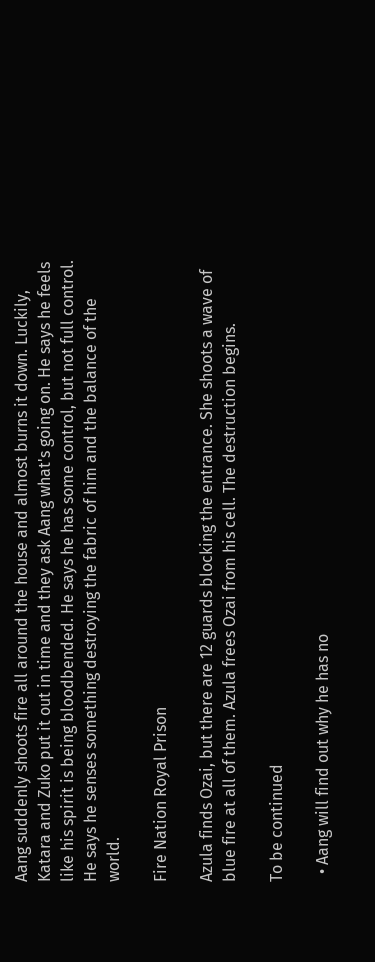Aang suddenly shoots fire all around the house and almost burns it down. Luckily, Katara and Zuko put it out in time and they ask Aang what's going on. He says he feels like his spirit is being bloodbended. He says he has some control, but not full control. He says he senses something destroying the fabric of him and the balance of the world.

Fire Nation Royal Prison

Azula finds Ozai, but there are 12 guards blocking the entrance. She shoots a wave of blue fire at all of them. Azula frees Ozai from his cell. The destruction begins.

To be continued

  • Aang will find out why he has no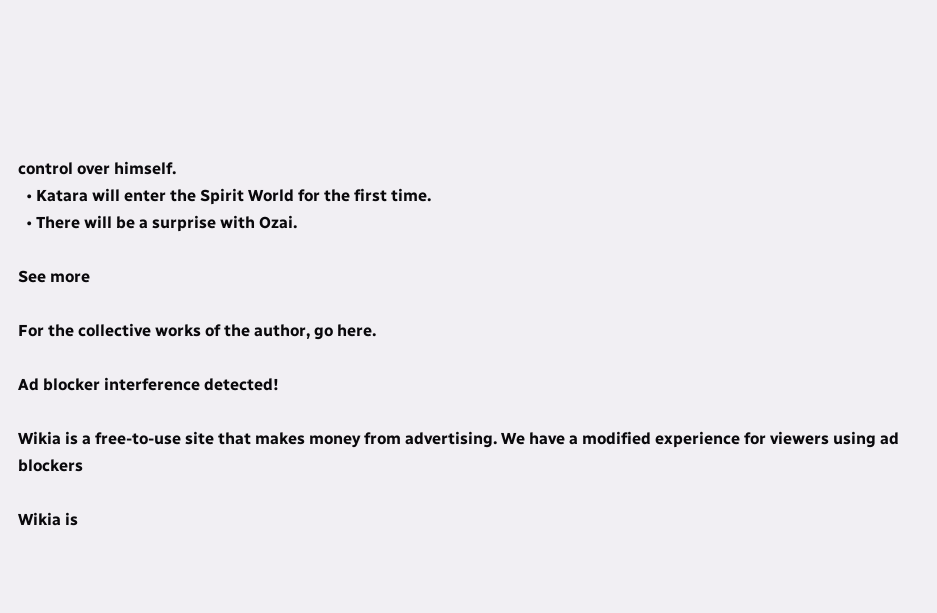control over himself.
  • Katara will enter the Spirit World for the first time.
  • There will be a surprise with Ozai.

See more

For the collective works of the author, go here.

Ad blocker interference detected!

Wikia is a free-to-use site that makes money from advertising. We have a modified experience for viewers using ad blockers

Wikia is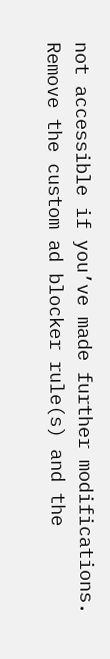not accessible if you’ve made further modifications. Remove the custom ad blocker rule(s) and the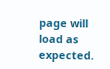page will load as expected.